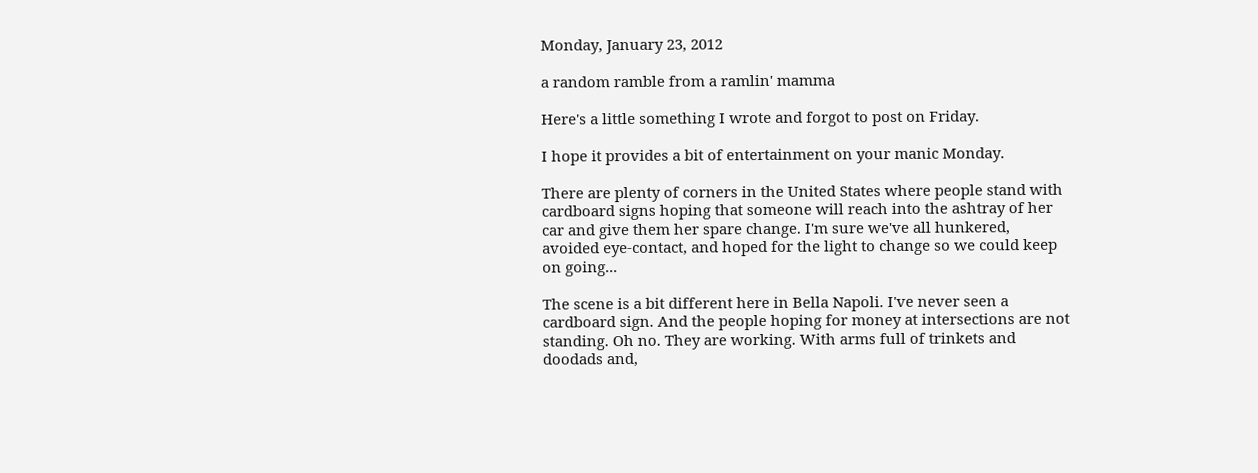Monday, January 23, 2012

a random ramble from a ramlin' mamma

Here's a little something I wrote and forgot to post on Friday.

I hope it provides a bit of entertainment on your manic Monday.

There are plenty of corners in the United States where people stand with cardboard signs hoping that someone will reach into the ashtray of her car and give them her spare change. I'm sure we've all hunkered, avoided eye-contact, and hoped for the light to change so we could keep on going...

The scene is a bit different here in Bella Napoli. I've never seen a cardboard sign. And the people hoping for money at intersections are not standing. Oh no. They are working. With arms full of trinkets and doodads and,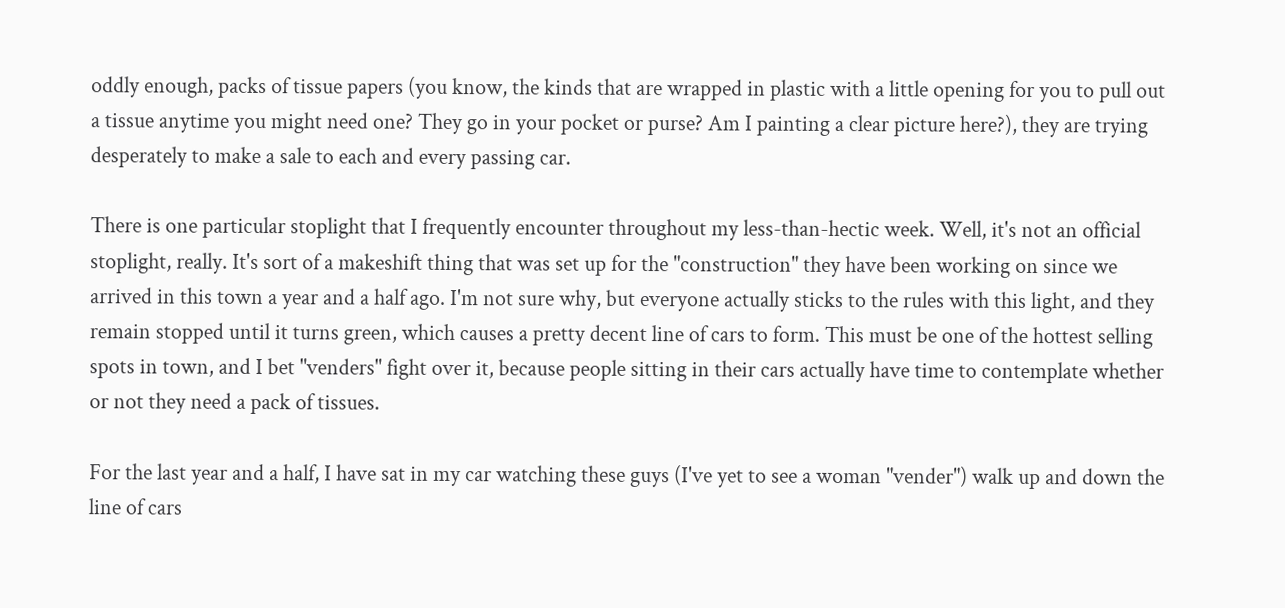oddly enough, packs of tissue papers (you know, the kinds that are wrapped in plastic with a little opening for you to pull out a tissue anytime you might need one? They go in your pocket or purse? Am I painting a clear picture here?), they are trying desperately to make a sale to each and every passing car.

There is one particular stoplight that I frequently encounter throughout my less-than-hectic week. Well, it's not an official stoplight, really. It's sort of a makeshift thing that was set up for the "construction" they have been working on since we arrived in this town a year and a half ago. I'm not sure why, but everyone actually sticks to the rules with this light, and they remain stopped until it turns green, which causes a pretty decent line of cars to form. This must be one of the hottest selling spots in town, and I bet "venders" fight over it, because people sitting in their cars actually have time to contemplate whether or not they need a pack of tissues.

For the last year and a half, I have sat in my car watching these guys (I've yet to see a woman "vender") walk up and down the line of cars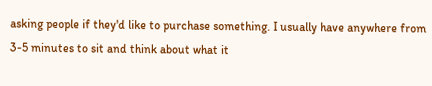asking people if they'd like to purchase something. I usually have anywhere from 3-5 minutes to sit and think about what it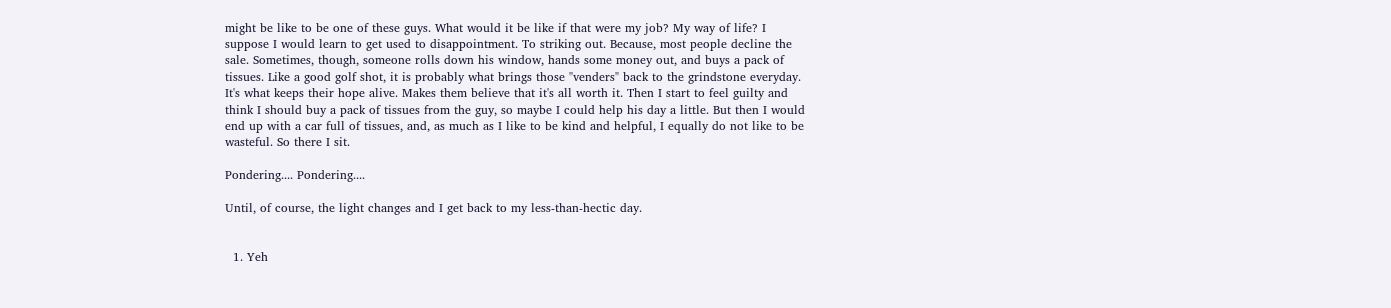might be like to be one of these guys. What would it be like if that were my job? My way of life? I suppose I would learn to get used to disappointment. To striking out. Because, most people decline the sale. Sometimes, though, someone rolls down his window, hands some money out, and buys a pack of tissues. Like a good golf shot, it is probably what brings those "venders" back to the grindstone everyday. It's what keeps their hope alive. Makes them believe that it's all worth it. Then I start to feel guilty and think I should buy a pack of tissues from the guy, so maybe I could help his day a little. But then I would end up with a car full of tissues, and, as much as I like to be kind and helpful, I equally do not like to be wasteful. So there I sit.

Pondering.... Pondering....

Until, of course, the light changes and I get back to my less-than-hectic day.


  1. Yeh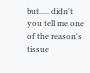but..... didn't you tell me one of the reason's tissue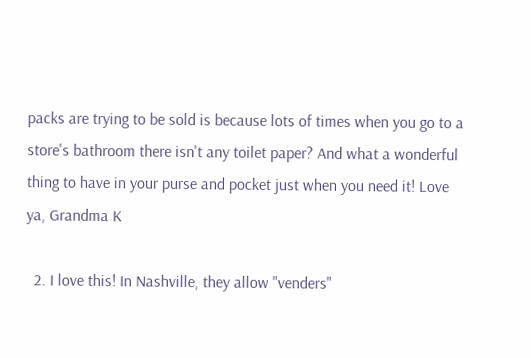packs are trying to be sold is because lots of times when you go to a store's bathroom there isn't any toilet paper? And what a wonderful thing to have in your purse and pocket just when you need it! Love ya, Grandma K

  2. I love this! In Nashville, they allow "venders"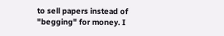to sell papers instead of "begging" for money. I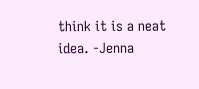think it is a neat idea. -Jenna